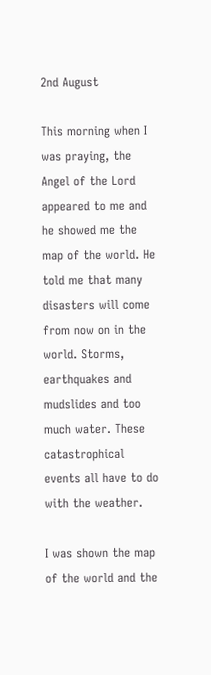2nd August

This morning when I was praying, the Angel of the Lord appeared to me and he showed me the map of the world. He told me that many disasters will come from now on in the world. Storms, earthquakes and mudslides and too much water. These catastrophical events all have to do with the weather.

I was shown the map of the world and the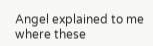Angel explained to me where these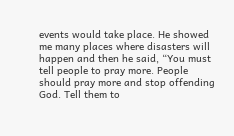events would take place. He showed me many places where disasters will happen and then he said, “You must tell people to pray more. People should pray more and stop offending God. Tell them to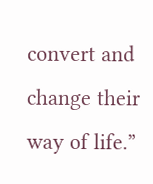convert and change their way of life.”